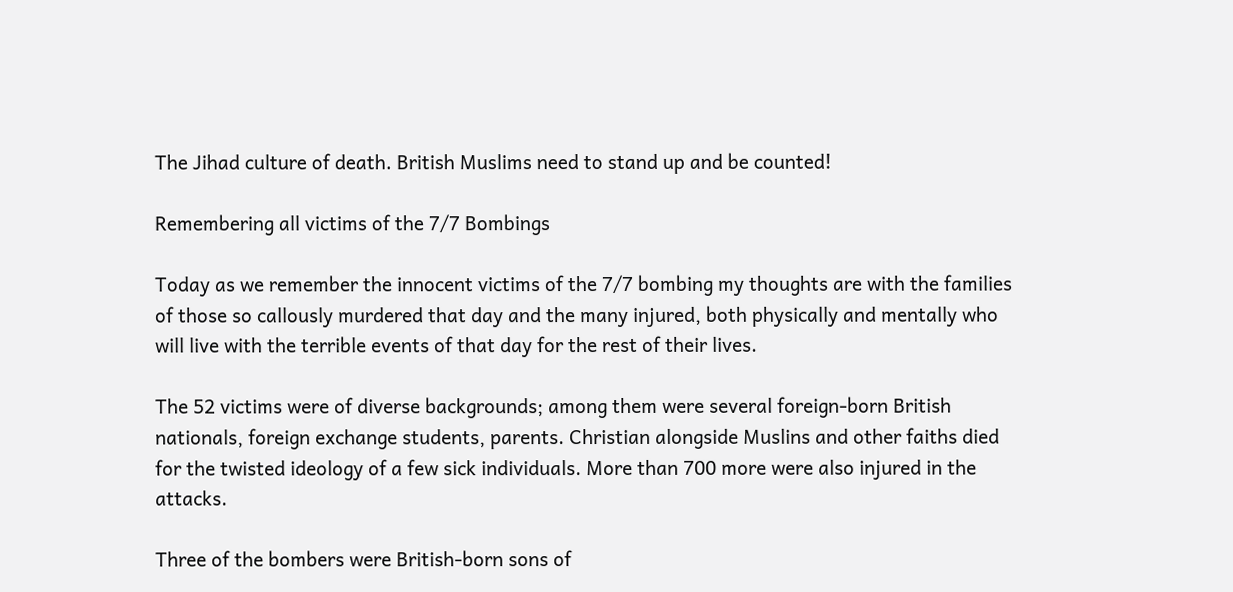The Jihad culture of death. British Muslims need to stand up and be counted!

Remembering all victims of the 7/7 Bombings

Today as we remember the innocent victims of the 7/7 bombing my thoughts are with the families of those so callously murdered that day and the many injured, both physically and mentally who will live with the terrible events of that day for the rest of their lives.

The 52 victims were of diverse backgrounds; among them were several foreign-born British nationals, foreign exchange students, parents. Christian alongside Muslins and other faiths died for the twisted ideology of a few sick individuals. More than 700 more were also injured in the attacks.

Three of the bombers were British-born sons of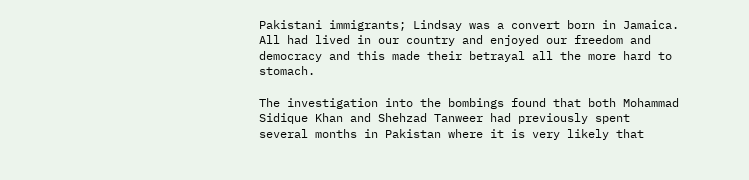Pakistani immigrants; Lindsay was a convert born in Jamaica. All had lived in our country and enjoyed our freedom and democracy and this made their betrayal all the more hard to stomach.

The investigation into the bombings found that both Mohammad Sidique Khan and Shehzad Tanweer had previously spent several months in Pakistan where it is very likely that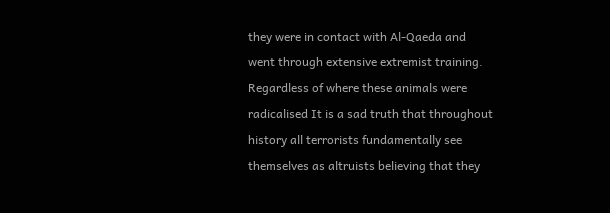they were in contact with Al-Qaeda and went through extensive extremist training. Regardless of where these animals were radicalised It is a sad truth that throughout history all terrorists fundamentally see themselves as altruists believing that they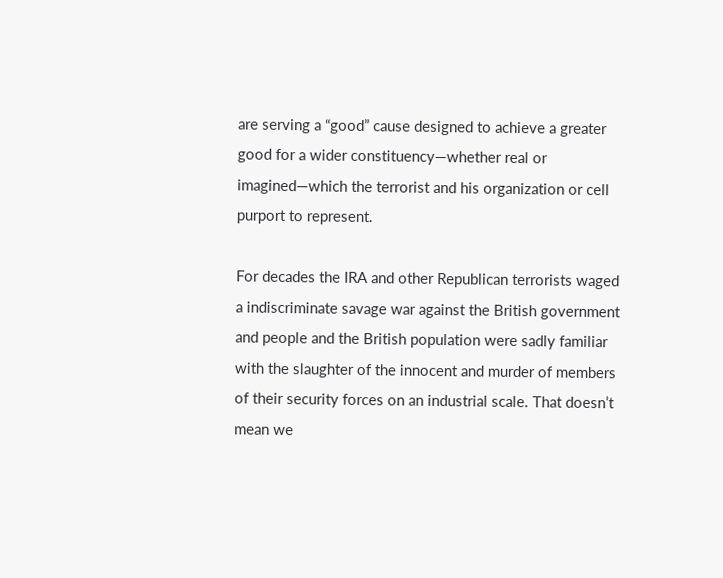are serving a “good” cause designed to achieve a greater good for a wider constituency—whether real or imagined—which the terrorist and his organization or cell purport to represent.

For decades the IRA and other Republican terrorists waged a indiscriminate savage war against the British government and people and the British population were sadly familiar with the slaughter of the innocent and murder of members of their security forces on an industrial scale. That doesn’t mean we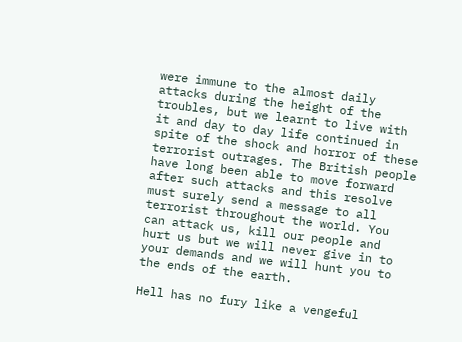were immune to the almost daily attacks during the height of the troubles, but we learnt to live with it and day to day life continued in spite of the shock and horror of these terrorist outrages. The British people have long been able to move forward after such attacks and this resolve must surely send a message to all terrorist throughout the world. You can attack us, kill our people and hurt us but we will never give in to your demands and we will hunt you to the ends of the earth.

Hell has no fury like a vengeful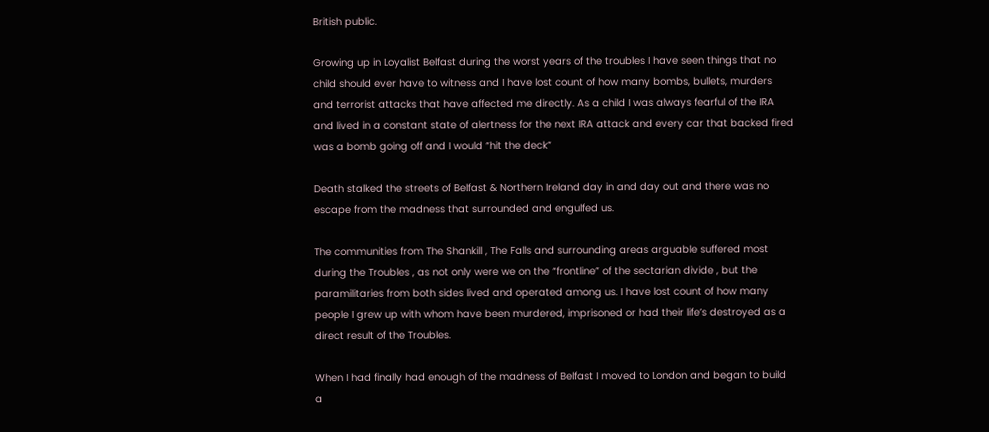British public.

Growing up in Loyalist Belfast during the worst years of the troubles I have seen things that no child should ever have to witness and I have lost count of how many bombs, bullets, murders and terrorist attacks that have affected me directly. As a child I was always fearful of the IRA and lived in a constant state of alertness for the next IRA attack and every car that backed fired was a bomb going off and I would “hit the deck”

Death stalked the streets of Belfast & Northern Ireland day in and day out and there was no escape from the madness that surrounded and engulfed us.

The communities from The Shankill , The Falls and surrounding areas arguable suffered most during the Troubles , as not only were we on the “frontline” of the sectarian divide , but the paramilitaries from both sides lived and operated among us. I have lost count of how many people I grew up with whom have been murdered, imprisoned or had their life’s destroyed as a direct result of the Troubles.

When I had finally had enough of the madness of Belfast I moved to London and began to build a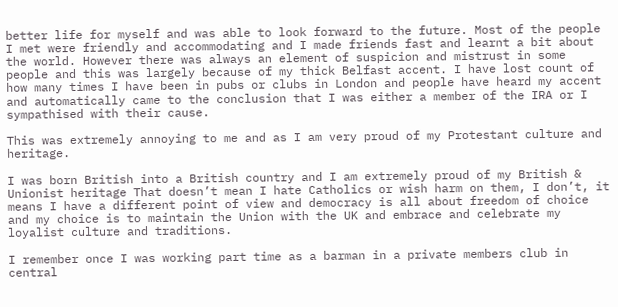better life for myself and was able to look forward to the future. Most of the people I met were friendly and accommodating and I made friends fast and learnt a bit about the world. However there was always an element of suspicion and mistrust in some people and this was largely because of my thick Belfast accent. I have lost count of how many times I have been in pubs or clubs in London and people have heard my accent and automatically came to the conclusion that I was either a member of the IRA or I sympathised with their cause.

This was extremely annoying to me and as I am very proud of my Protestant culture and heritage.

I was born British into a British country and I am extremely proud of my British & Unionist heritage That doesn’t mean I hate Catholics or wish harm on them, I don’t, it means I have a different point of view and democracy is all about freedom of choice and my choice is to maintain the Union with the UK and embrace and celebrate my loyalist culture and traditions.

I remember once I was working part time as a barman in a private members club in central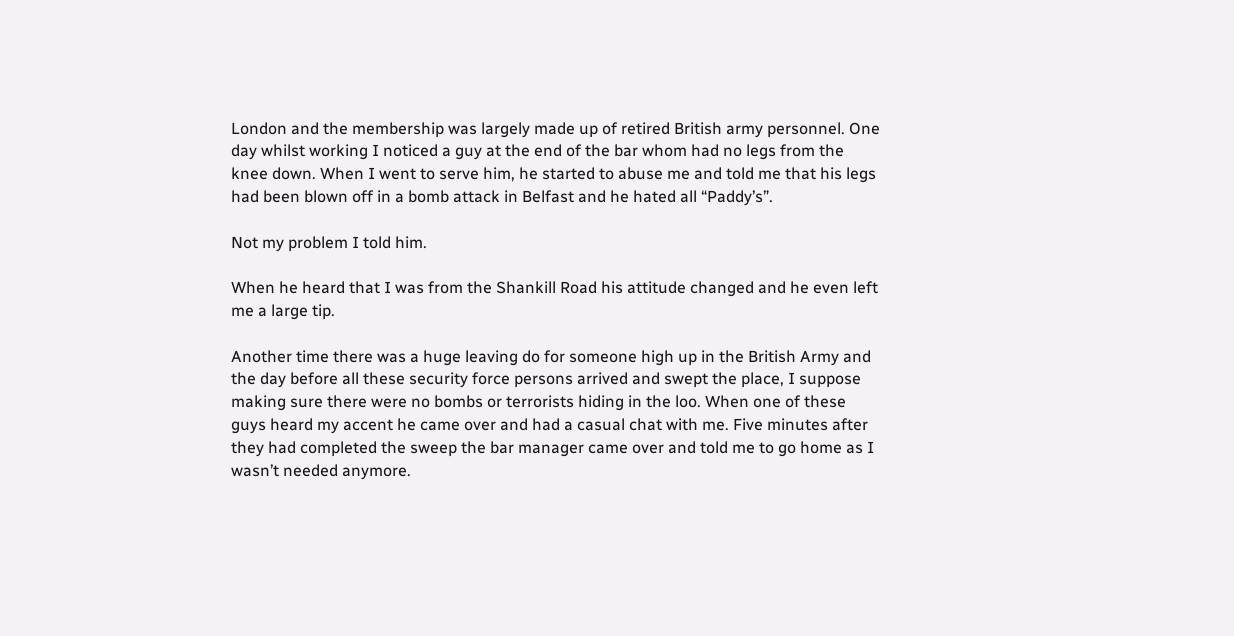London and the membership was largely made up of retired British army personnel. One day whilst working I noticed a guy at the end of the bar whom had no legs from the knee down. When I went to serve him, he started to abuse me and told me that his legs had been blown off in a bomb attack in Belfast and he hated all “Paddy’s”.

Not my problem I told him.

When he heard that I was from the Shankill Road his attitude changed and he even left me a large tip.

Another time there was a huge leaving do for someone high up in the British Army and the day before all these security force persons arrived and swept the place, I suppose making sure there were no bombs or terrorists hiding in the loo. When one of these guys heard my accent he came over and had a casual chat with me. Five minutes after they had completed the sweep the bar manager came over and told me to go home as I wasn’t needed anymore.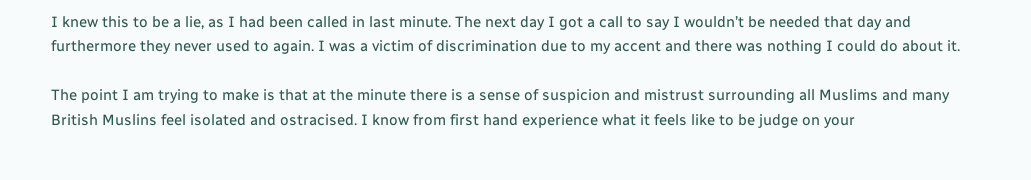I knew this to be a lie, as I had been called in last minute. The next day I got a call to say I wouldn’t be needed that day and furthermore they never used to again. I was a victim of discrimination due to my accent and there was nothing I could do about it.

The point I am trying to make is that at the minute there is a sense of suspicion and mistrust surrounding all Muslims and many British Muslins feel isolated and ostracised. I know from first hand experience what it feels like to be judge on your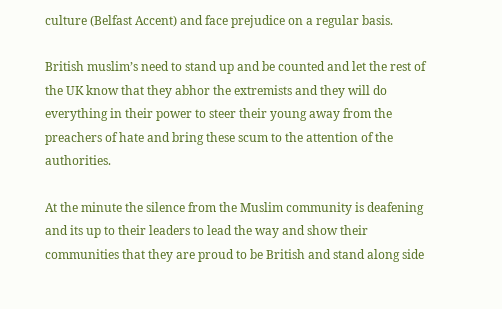culture (Belfast Accent) and face prejudice on a regular basis.

British muslim’s need to stand up and be counted and let the rest of the UK know that they abhor the extremists and they will do everything in their power to steer their young away from the preachers of hate and bring these scum to the attention of the authorities.

At the minute the silence from the Muslim community is deafening and its up to their leaders to lead the way and show their communities that they are proud to be British and stand along side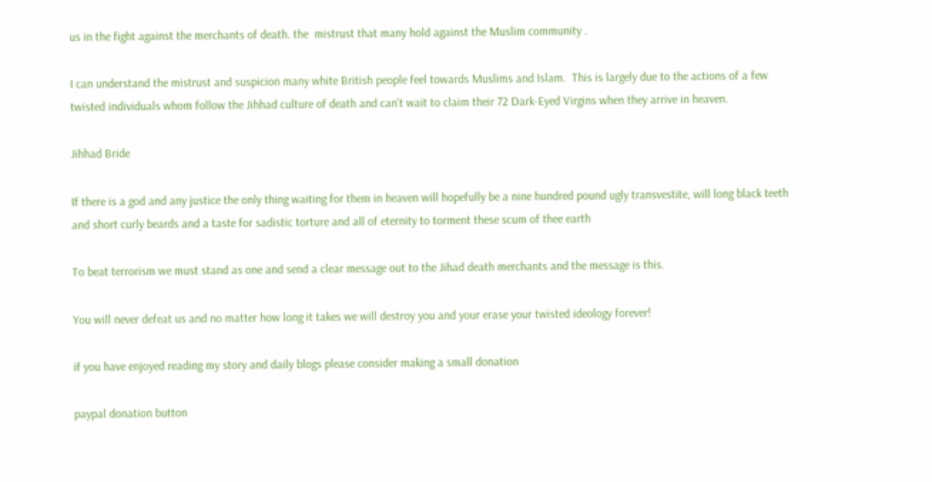us in the fight against the merchants of death. the  mistrust that many hold against the Muslim community .

I can understand the mistrust and suspicion many white British people feel towards Muslims and Islam.  This is largely due to the actions of a few twisted individuals whom follow the Jihhad culture of death and can’t wait to claim their 72 Dark-Eyed Virgins when they arrive in heaven.

Jihhad Bride

If there is a god and any justice the only thing waiting for them in heaven will hopefully be a nine hundred pound ugly transvestite, will long black teeth and short curly beards and a taste for sadistic torture and all of eternity to torment these scum of thee earth

To beat terrorism we must stand as one and send a clear message out to the Jihad death merchants and the message is this.

You will never defeat us and no matter how long it takes we will destroy you and your erase your twisted ideology forever!

if you have enjoyed reading my story and daily blogs please consider making a small donation

paypal donation button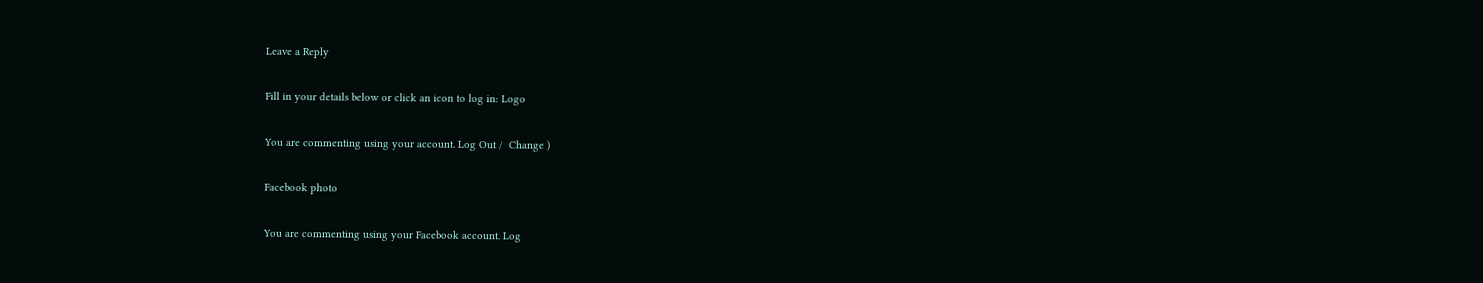Leave a Reply

Fill in your details below or click an icon to log in: Logo

You are commenting using your account. Log Out /  Change )

Facebook photo

You are commenting using your Facebook account. Log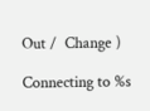Out /  Change )

Connecting to %s